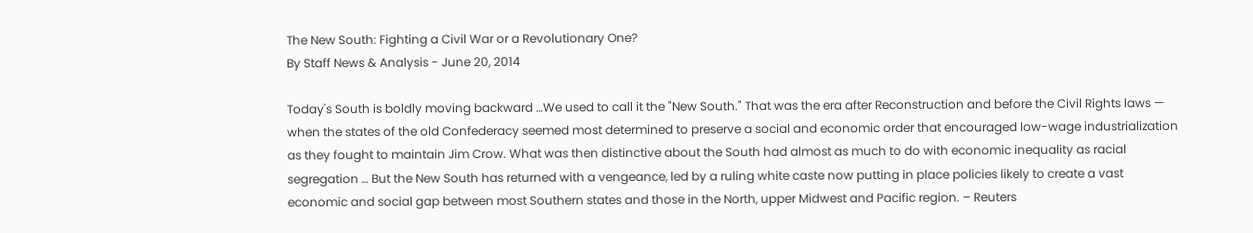The New South: Fighting a Civil War or a Revolutionary One?
By Staff News & Analysis - June 20, 2014

Today's South is boldly moving backward …We used to call it the "New South." That was the era after Reconstruction and before the Civil Rights laws — when the states of the old Confederacy seemed most determined to preserve a social and economic order that encouraged low-wage industrialization as they fought to maintain Jim Crow. What was then distinctive about the South had almost as much to do with economic inequality as racial segregation … But the New South has returned with a vengeance, led by a ruling white caste now putting in place policies likely to create a vast economic and social gap between most Southern states and those in the North, upper Midwest and Pacific region. – Reuters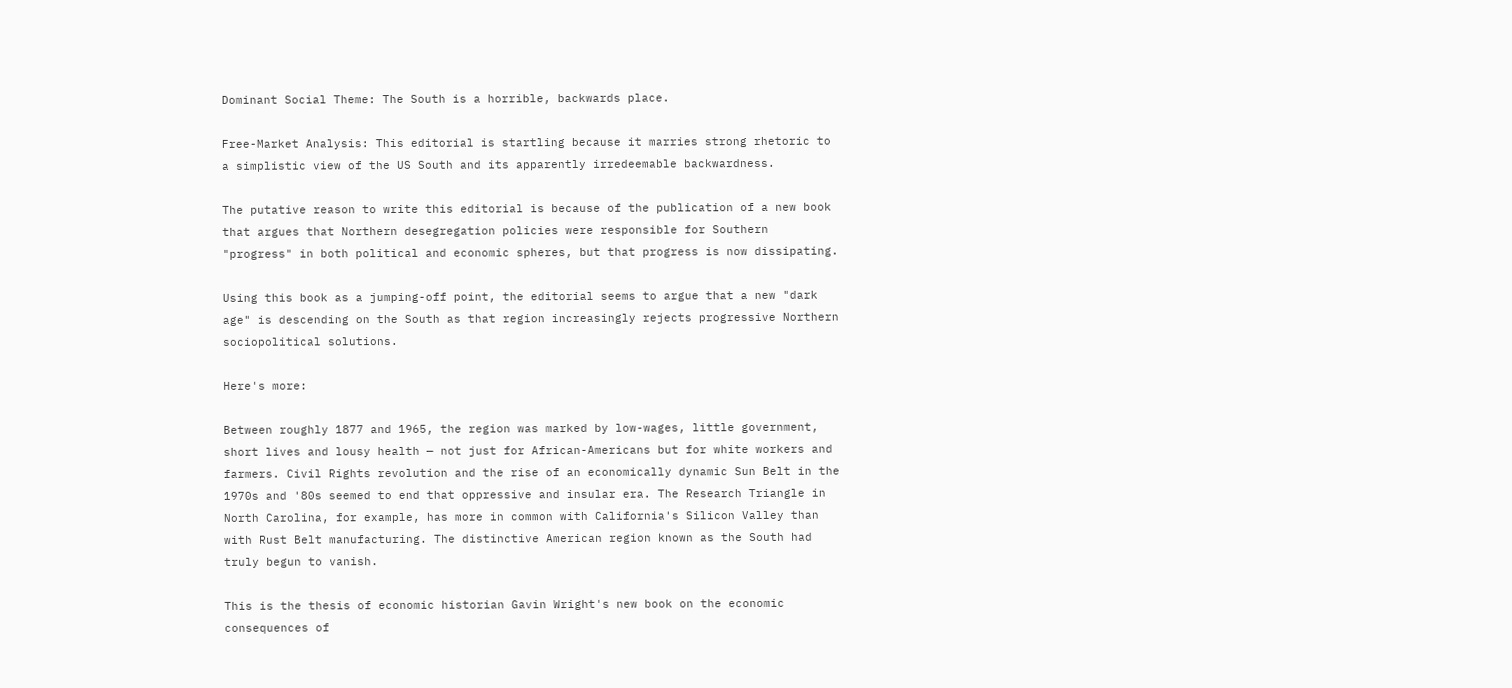Dominant Social Theme: The South is a horrible, backwards place.

Free-Market Analysis: This editorial is startling because it marries strong rhetoric to a simplistic view of the US South and its apparently irredeemable backwardness.

The putative reason to write this editorial is because of the publication of a new book that argues that Northern desegregation policies were responsible for Southern "progress" in both political and economic spheres, but that progress is now dissipating.

Using this book as a jumping-off point, the editorial seems to argue that a new "dark age" is descending on the South as that region increasingly rejects progressive Northern sociopolitical solutions.

Here's more:

Between roughly 1877 and 1965, the region was marked by low-wages, little government, short lives and lousy health — not just for African-Americans but for white workers and farmers. Civil Rights revolution and the rise of an economically dynamic Sun Belt in the 1970s and '80s seemed to end that oppressive and insular era. The Research Triangle in North Carolina, for example, has more in common with California's Silicon Valley than with Rust Belt manufacturing. The distinctive American region known as the South had truly begun to vanish.

This is the thesis of economic historian Gavin Wright's new book on the economic consequences of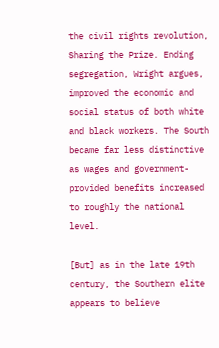the civil rights revolution, Sharing the Prize. Ending segregation, Wright argues, improved the economic and social status of both white and black workers. The South became far less distinctive as wages and government-provided benefits increased to roughly the national level.

[But] as in the late 19th century, the Southern elite appears to believe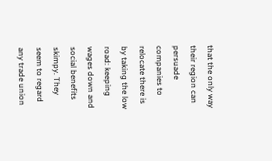that the only way their region can persuade companies to relocate there is by taking the low road: keeping wages down and social benefits skimpy. They seem to regard any trade union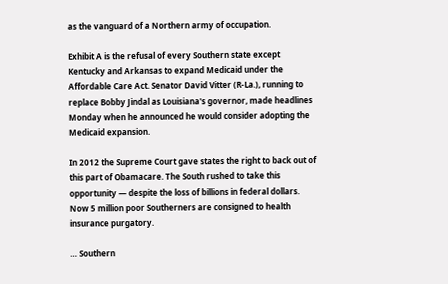as the vanguard of a Northern army of occupation.

Exhibit A is the refusal of every Southern state except Kentucky and Arkansas to expand Medicaid under the Affordable Care Act. Senator David Vitter (R-La.), running to replace Bobby Jindal as Louisiana's governor, made headlines Monday when he announced he would consider adopting the Medicaid expansion.

In 2012 the Supreme Court gave states the right to back out of this part of Obamacare. The South rushed to take this opportunity — despite the loss of billions in federal dollars. Now 5 million poor Southerners are consigned to health insurance purgatory.

… Southern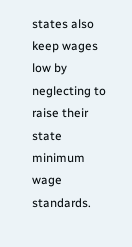states also keep wages low by neglecting to raise their state minimum wage standards.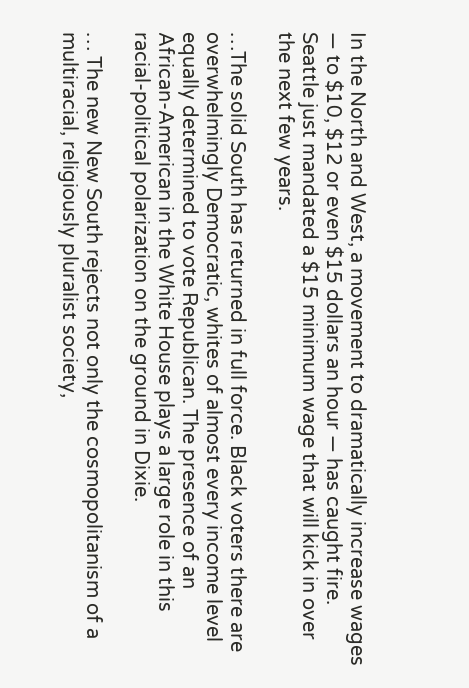In the North and West, a movement to dramatically increase wages — to $10, $12 or even $15 dollars an hour — has caught fire. Seattle just mandated a $15 minimum wage that will kick in over the next few years.

…The solid South has returned in full force. Black voters there are overwhelmingly Democratic, whites of almost every income level equally determined to vote Republican. The presence of an African-American in the White House plays a large role in this racial-political polarization on the ground in Dixie.

… The new New South rejects not only the cosmopolitanism of a multiracial, religiously pluralist society,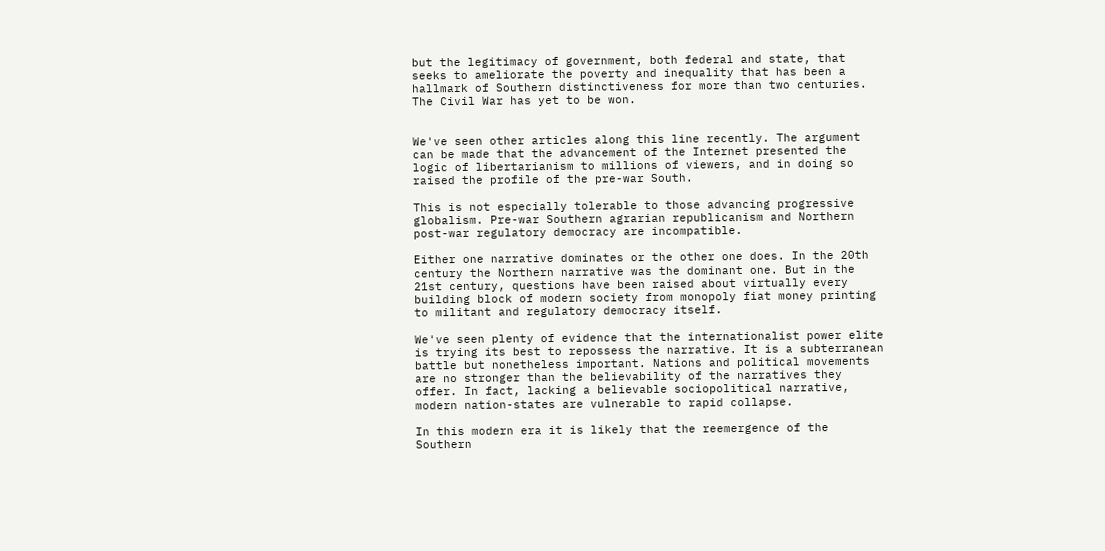but the legitimacy of government, both federal and state, that seeks to ameliorate the poverty and inequality that has been a hallmark of Southern distinctiveness for more than two centuries. The Civil War has yet to be won.


We've seen other articles along this line recently. The argument can be made that the advancement of the Internet presented the logic of libertarianism to millions of viewers, and in doing so raised the profile of the pre-war South.

This is not especially tolerable to those advancing progressive globalism. Pre-war Southern agrarian republicanism and Northern post-war regulatory democracy are incompatible.

Either one narrative dominates or the other one does. In the 20th century the Northern narrative was the dominant one. But in the 21st century, questions have been raised about virtually every building block of modern society from monopoly fiat money printing to militant and regulatory democracy itself.

We've seen plenty of evidence that the internationalist power elite is trying its best to repossess the narrative. It is a subterranean battle but nonetheless important. Nations and political movements are no stronger than the believability of the narratives they offer. In fact, lacking a believable sociopolitical narrative, modern nation-states are vulnerable to rapid collapse.

In this modern era it is likely that the reemergence of the Southern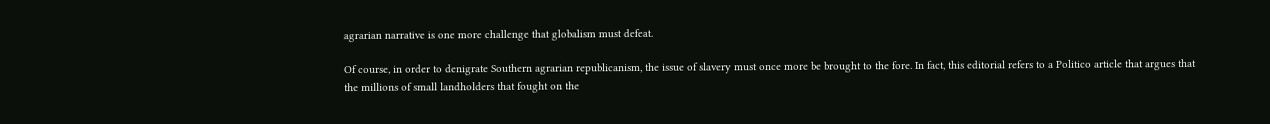agrarian narrative is one more challenge that globalism must defeat.

Of course, in order to denigrate Southern agrarian republicanism, the issue of slavery must once more be brought to the fore. In fact, this editorial refers to a Politico article that argues that the millions of small landholders that fought on the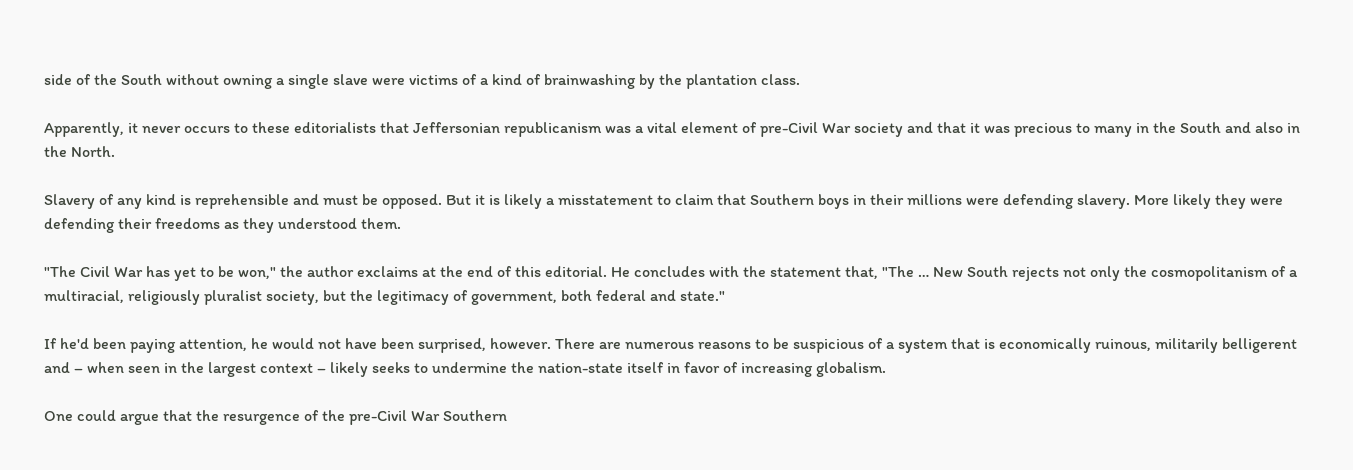side of the South without owning a single slave were victims of a kind of brainwashing by the plantation class.

Apparently, it never occurs to these editorialists that Jeffersonian republicanism was a vital element of pre-Civil War society and that it was precious to many in the South and also in the North.

Slavery of any kind is reprehensible and must be opposed. But it is likely a misstatement to claim that Southern boys in their millions were defending slavery. More likely they were defending their freedoms as they understood them.

"The Civil War has yet to be won," the author exclaims at the end of this editorial. He concludes with the statement that, "The … New South rejects not only the cosmopolitanism of a multiracial, religiously pluralist society, but the legitimacy of government, both federal and state."

If he'd been paying attention, he would not have been surprised, however. There are numerous reasons to be suspicious of a system that is economically ruinous, militarily belligerent and – when seen in the largest context – likely seeks to undermine the nation-state itself in favor of increasing globalism.

One could argue that the resurgence of the pre-Civil War Southern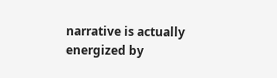narrative is actually energized by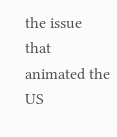the issue that animated the US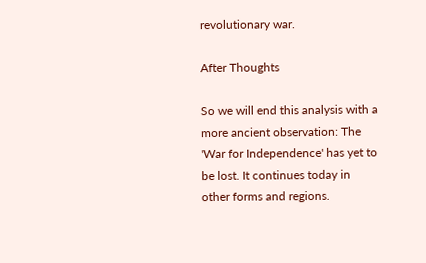revolutionary war.

After Thoughts

So we will end this analysis with a more ancient observation: The 'War for Independence' has yet to be lost. It continues today in other forms and regions.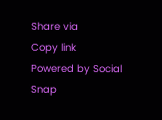Share via
Copy link
Powered by Social Snap